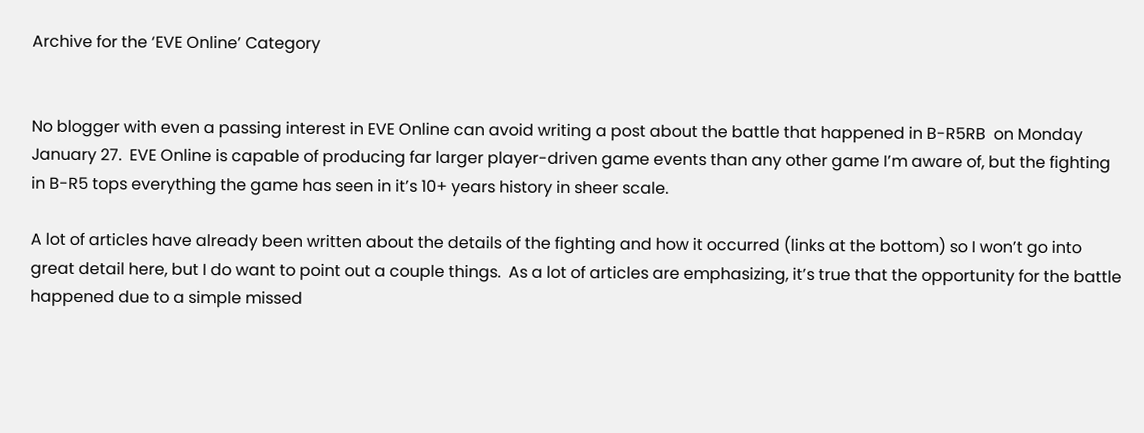Archive for the ‘EVE Online’ Category


No blogger with even a passing interest in EVE Online can avoid writing a post about the battle that happened in B-R5RB  on Monday January 27.  EVE Online is capable of producing far larger player-driven game events than any other game I’m aware of, but the fighting in B-R5 tops everything the game has seen in it’s 10+ years history in sheer scale.

A lot of articles have already been written about the details of the fighting and how it occurred (links at the bottom) so I won’t go into great detail here, but I do want to point out a couple things.  As a lot of articles are emphasizing, it’s true that the opportunity for the battle happened due to a simple missed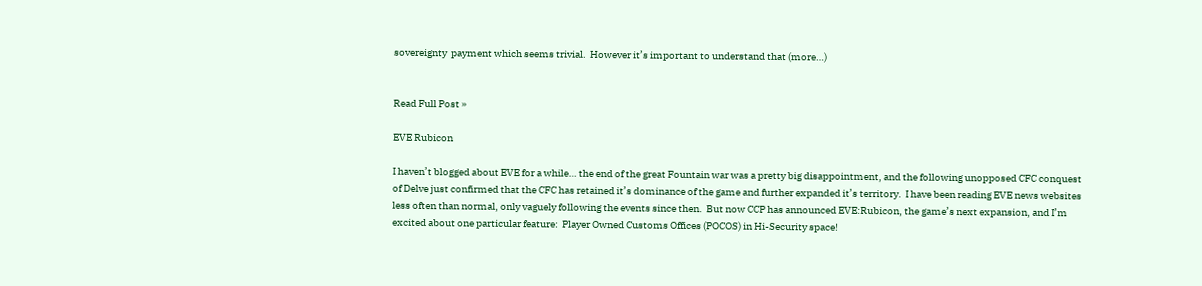sovereignty  payment which seems trivial.  However it’s important to understand that (more…)


Read Full Post »

EVE Rubicon

I haven’t blogged about EVE for a while… the end of the great Fountain war was a pretty big disappointment, and the following unopposed CFC conquest of Delve just confirmed that the CFC has retained it’s dominance of the game and further expanded it’s territory.  I have been reading EVE news websites less often than normal, only vaguely following the events since then.  But now CCP has announced EVE:Rubicon, the game’s next expansion, and I’m excited about one particular feature:  Player Owned Customs Offices (POCOS) in Hi-Security space!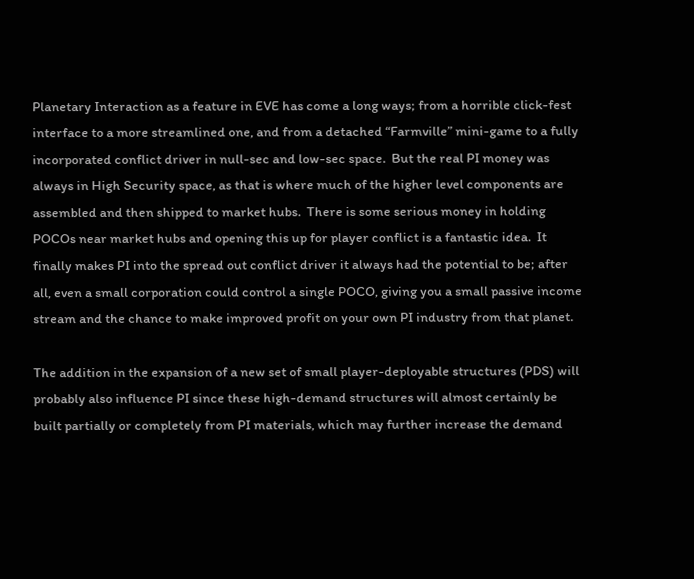Planetary Interaction as a feature in EVE has come a long ways; from a horrible click-fest interface to a more streamlined one, and from a detached “Farmville” mini-game to a fully incorporated conflict driver in null-sec and low-sec space.  But the real PI money was always in High Security space, as that is where much of the higher level components are assembled and then shipped to market hubs.  There is some serious money in holding POCOs near market hubs and opening this up for player conflict is a fantastic idea.  It finally makes PI into the spread out conflict driver it always had the potential to be; after all, even a small corporation could control a single POCO, giving you a small passive income stream and the chance to make improved profit on your own PI industry from that planet.

The addition in the expansion of a new set of small player-deployable structures (PDS) will probably also influence PI since these high-demand structures will almost certainly be built partially or completely from PI materials, which may further increase the demand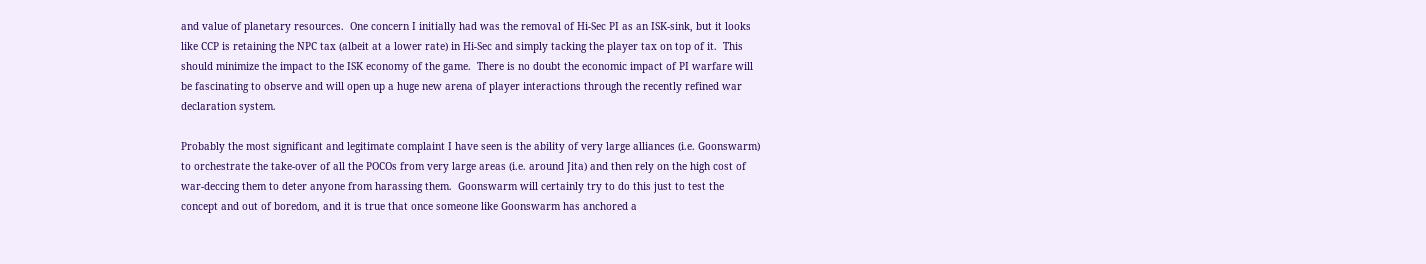and value of planetary resources.  One concern I initially had was the removal of Hi-Sec PI as an ISK-sink, but it looks like CCP is retaining the NPC tax (albeit at a lower rate) in Hi-Sec and simply tacking the player tax on top of it.  This should minimize the impact to the ISK economy of the game.  There is no doubt the economic impact of PI warfare will be fascinating to observe and will open up a huge new arena of player interactions through the recently refined war declaration system.

Probably the most significant and legitimate complaint I have seen is the ability of very large alliances (i.e. Goonswarm) to orchestrate the take-over of all the POCOs from very large areas (i.e. around Jita) and then rely on the high cost of war-deccing them to deter anyone from harassing them.  Goonswarm will certainly try to do this just to test the concept and out of boredom, and it is true that once someone like Goonswarm has anchored a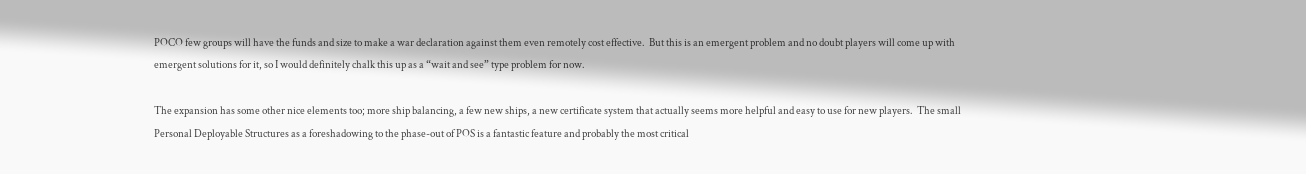POCO few groups will have the funds and size to make a war declaration against them even remotely cost effective.  But this is an emergent problem and no doubt players will come up with emergent solutions for it, so I would definitely chalk this up as a “wait and see” type problem for now.

The expansion has some other nice elements too; more ship balancing, a few new ships, a new certificate system that actually seems more helpful and easy to use for new players.  The small Personal Deployable Structures as a foreshadowing to the phase-out of POS is a fantastic feature and probably the most critical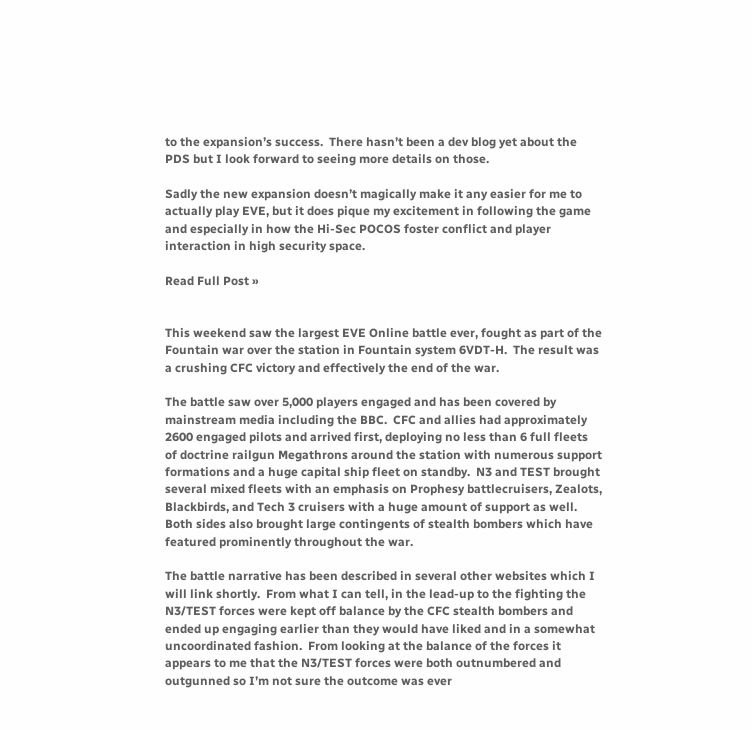to the expansion’s success.  There hasn’t been a dev blog yet about the PDS but I look forward to seeing more details on those.

Sadly the new expansion doesn’t magically make it any easier for me to actually play EVE, but it does pique my excitement in following the game and especially in how the Hi-Sec POCOS foster conflict and player interaction in high security space.

Read Full Post »


This weekend saw the largest EVE Online battle ever, fought as part of the Fountain war over the station in Fountain system 6VDT-H.  The result was a crushing CFC victory and effectively the end of the war.

The battle saw over 5,000 players engaged and has been covered by mainstream media including the BBC.  CFC and allies had approximately 2600 engaged pilots and arrived first, deploying no less than 6 full fleets of doctrine railgun Megathrons around the station with numerous support formations and a huge capital ship fleet on standby.  N3 and TEST brought several mixed fleets with an emphasis on Prophesy battlecruisers, Zealots, Blackbirds, and Tech 3 cruisers with a huge amount of support as well.  Both sides also brought large contingents of stealth bombers which have featured prominently throughout the war.

The battle narrative has been described in several other websites which I will link shortly.  From what I can tell, in the lead-up to the fighting the N3/TEST forces were kept off balance by the CFC stealth bombers and ended up engaging earlier than they would have liked and in a somewhat uncoordinated fashion.  From looking at the balance of the forces it appears to me that the N3/TEST forces were both outnumbered and outgunned so I’m not sure the outcome was ever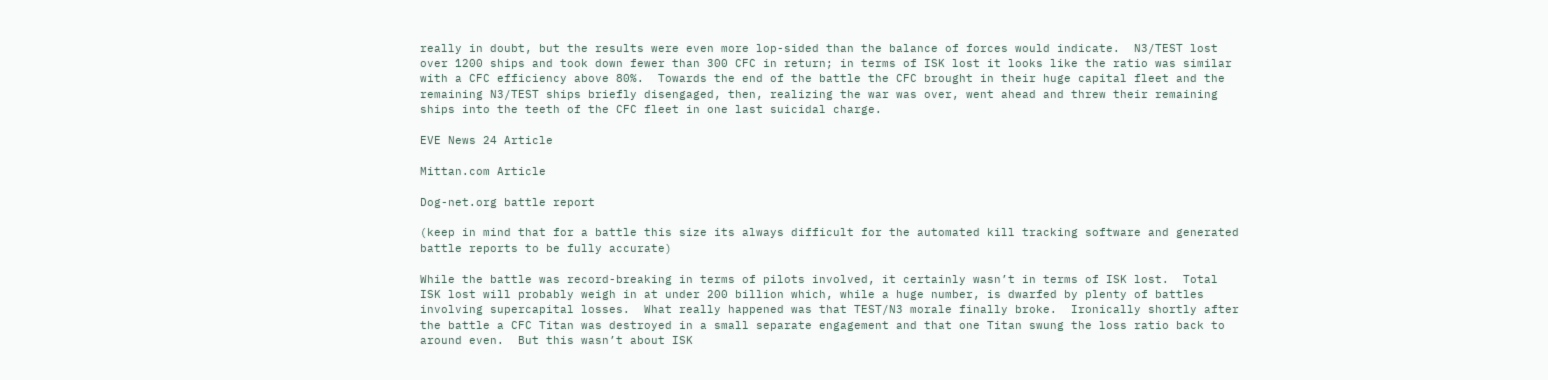really in doubt, but the results were even more lop-sided than the balance of forces would indicate.  N3/TEST lost over 1200 ships and took down fewer than 300 CFC in return; in terms of ISK lost it looks like the ratio was similar with a CFC efficiency above 80%.  Towards the end of the battle the CFC brought in their huge capital fleet and the remaining N3/TEST ships briefly disengaged, then, realizing the war was over, went ahead and threw their remaining ships into the teeth of the CFC fleet in one last suicidal charge.

EVE News 24 Article

Mittan.com Article

Dog-net.org battle report

(keep in mind that for a battle this size its always difficult for the automated kill tracking software and generated battle reports to be fully accurate)

While the battle was record-breaking in terms of pilots involved, it certainly wasn’t in terms of ISK lost.  Total ISK lost will probably weigh in at under 200 billion which, while a huge number, is dwarfed by plenty of battles involving supercapital losses.  What really happened was that TEST/N3 morale finally broke.  Ironically shortly after the battle a CFC Titan was destroyed in a small separate engagement and that one Titan swung the loss ratio back to around even.  But this wasn’t about ISK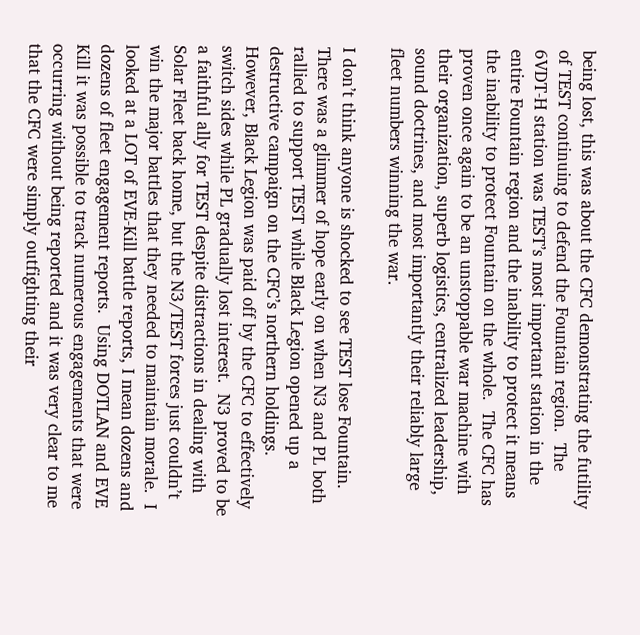being lost, this was about the CFC demonstrating the futility of TEST continuing to defend the Fountain region.  The 6VDT-H station was TEST’s most important station in the entire Fountain region and the inability to protect it means the inability to protect Fountain on the whole.  The CFC has proven once again to be an unstoppable war machine with their organization, superb logistics, centralized leadership, sound doctrines, and most importantly their reliably large fleet numbers winning the war.

I don’t think anyone is shocked to see TEST lose Fountain.  There was a glimmer of hope early on when N3 and PL both rallied to support TEST while Black Legion opened up a destructive campaign on the CFC’s northern holdings.  However, Black Legion was paid off by the CFC to effectively switch sides while PL gradually lost interest.  N3 proved to be a faithful ally for TEST despite distractions in dealing with Solar Fleet back home, but the N3/TEST forces just couldn’t win the major battles that they needed to maintain morale.  I looked at a LOT of EVE-Kill battle reports, I mean dozens and dozens of fleet engagement reports.  Using DOTLAN and EVE Kill it was possible to track numerous engagements that were occurring without being reported and it was very clear to me that the CFC were simply outfighting their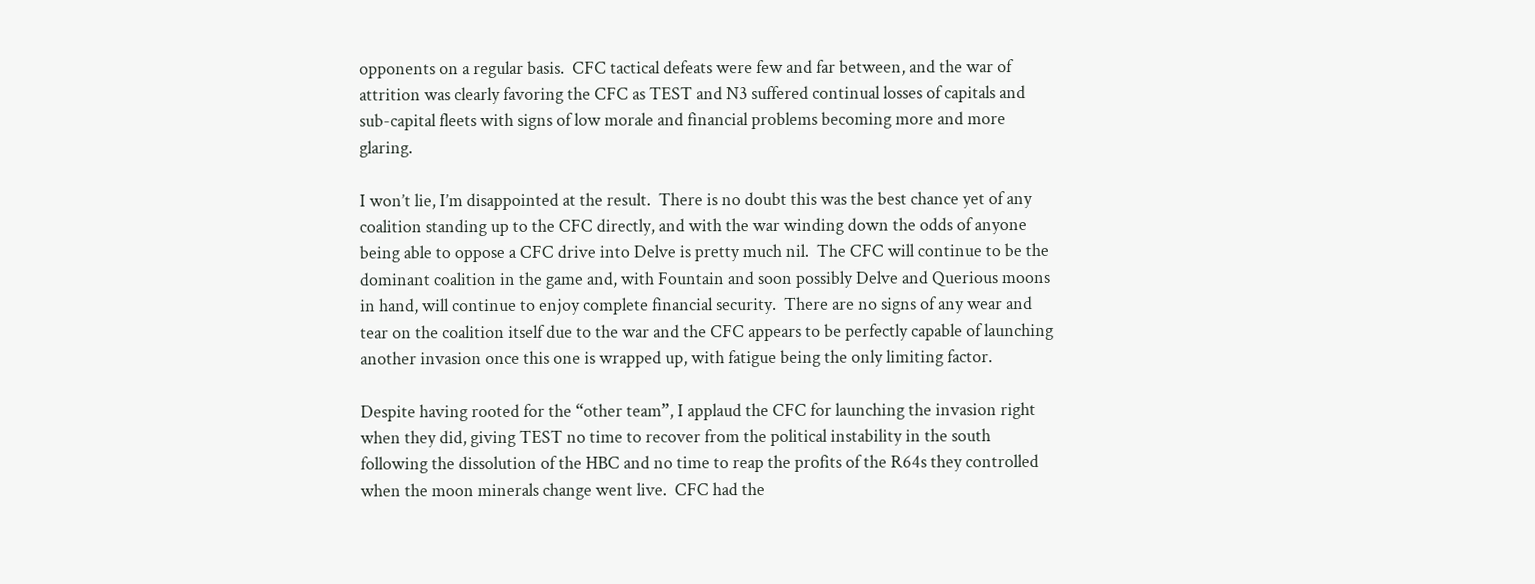opponents on a regular basis.  CFC tactical defeats were few and far between, and the war of attrition was clearly favoring the CFC as TEST and N3 suffered continual losses of capitals and sub-capital fleets with signs of low morale and financial problems becoming more and more glaring.

I won’t lie, I’m disappointed at the result.  There is no doubt this was the best chance yet of any coalition standing up to the CFC directly, and with the war winding down the odds of anyone being able to oppose a CFC drive into Delve is pretty much nil.  The CFC will continue to be the dominant coalition in the game and, with Fountain and soon possibly Delve and Querious moons in hand, will continue to enjoy complete financial security.  There are no signs of any wear and tear on the coalition itself due to the war and the CFC appears to be perfectly capable of launching another invasion once this one is wrapped up, with fatigue being the only limiting factor.

Despite having rooted for the “other team”, I applaud the CFC for launching the invasion right when they did, giving TEST no time to recover from the political instability in the south following the dissolution of the HBC and no time to reap the profits of the R64s they controlled when the moon minerals change went live.  CFC had the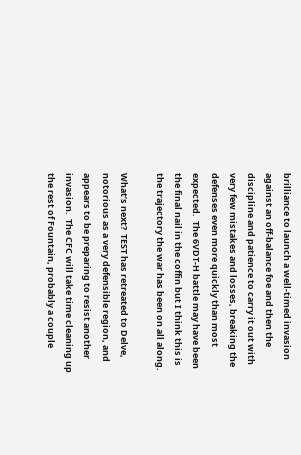brilliance to launch a well-timed invasion against an off-balance foe and then the discipline and patience to carry it out with very few mistakes and losses, breaking the defenses even more quickly than most expected.  The 6VDT-H battle may have been the final nail in the coffin but I think this is the trajectory the war has been on all along.

What’s next?  TEST has retreated to Delve, notorious as a very defensible region, and appears to be preparing to resist another invasion.  The CFC will take time cleaning up the rest of Fountain, probably a couple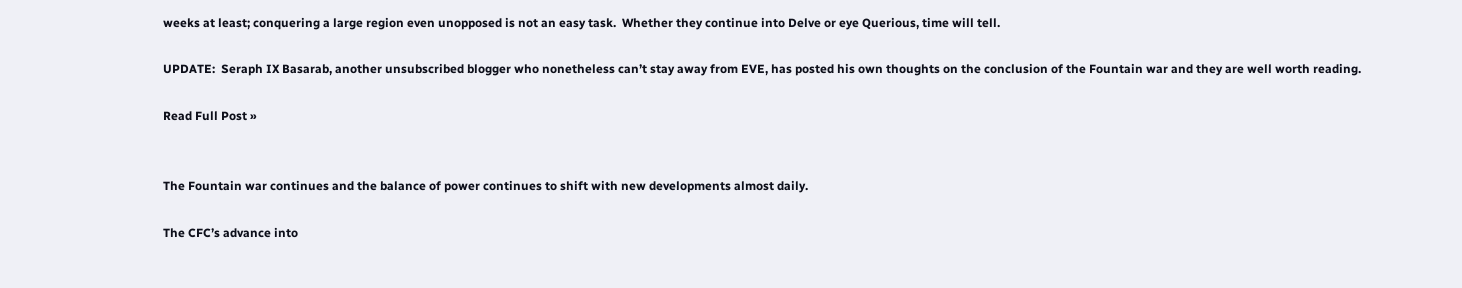weeks at least; conquering a large region even unopposed is not an easy task.  Whether they continue into Delve or eye Querious, time will tell.

UPDATE:  Seraph IX Basarab, another unsubscribed blogger who nonetheless can’t stay away from EVE, has posted his own thoughts on the conclusion of the Fountain war and they are well worth reading.

Read Full Post »


The Fountain war continues and the balance of power continues to shift with new developments almost daily.

The CFC’s advance into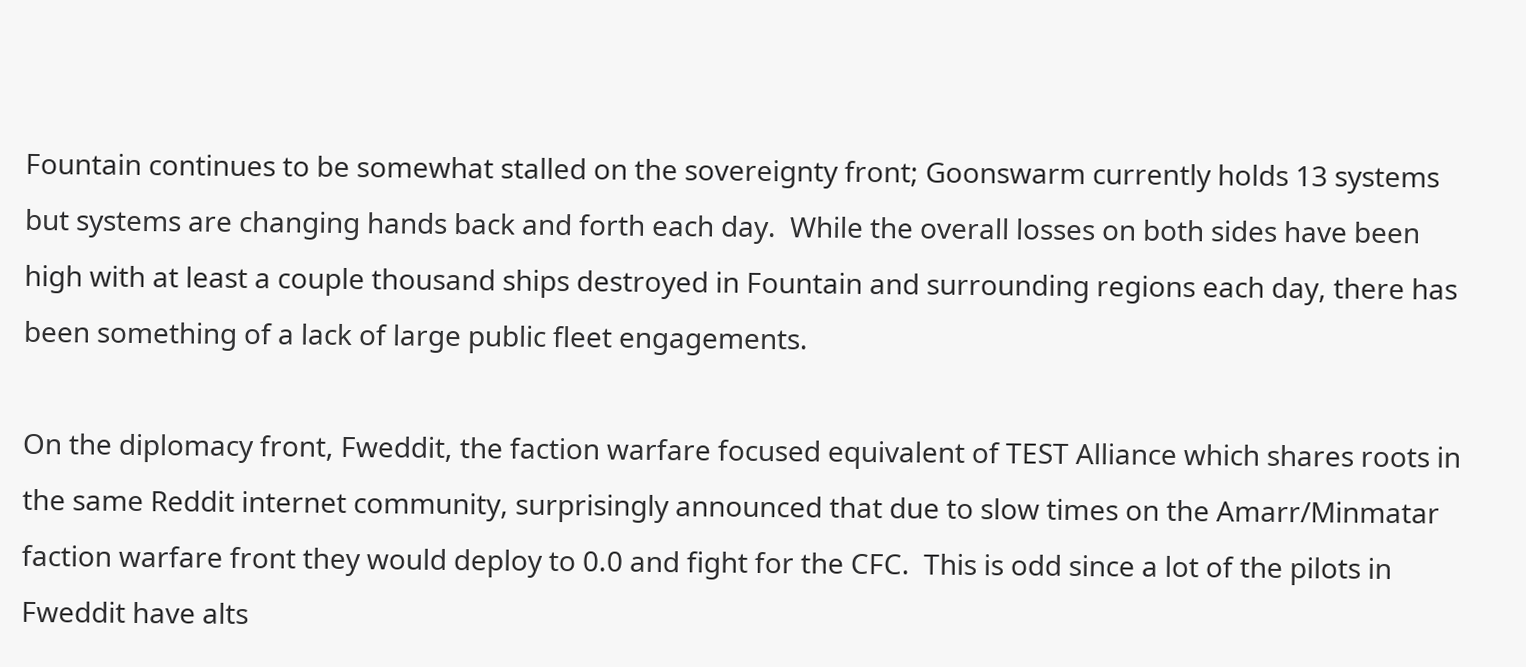Fountain continues to be somewhat stalled on the sovereignty front; Goonswarm currently holds 13 systems but systems are changing hands back and forth each day.  While the overall losses on both sides have been high with at least a couple thousand ships destroyed in Fountain and surrounding regions each day, there has been something of a lack of large public fleet engagements.

On the diplomacy front, Fweddit, the faction warfare focused equivalent of TEST Alliance which shares roots in the same Reddit internet community, surprisingly announced that due to slow times on the Amarr/Minmatar faction warfare front they would deploy to 0.0 and fight for the CFC.  This is odd since a lot of the pilots in Fweddit have alts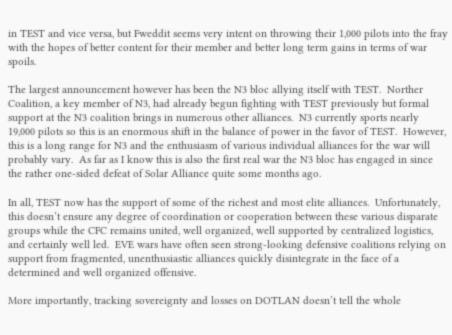in TEST and vice versa, but Fweddit seems very intent on throwing their 1,000 pilots into the fray with the hopes of better content for their member and better long term gains in terms of war spoils.

The largest announcement however has been the N3 bloc allying itself with TEST.  Norther Coalition, a key member of N3, had already begun fighting with TEST previously but formal support at the N3 coalition brings in numerous other alliances.  N3 currently sports nearly 19,000 pilots so this is an enormous shift in the balance of power in the favor of TEST.  However, this is a long range for N3 and the enthusiasm of various individual alliances for the war will probably vary.  As far as I know this is also the first real war the N3 bloc has engaged in since the rather one-sided defeat of Solar Alliance quite some months ago.

In all, TEST now has the support of some of the richest and most elite alliances.  Unfortunately, this doesn’t ensure any degree of coordination or cooperation between these various disparate groups while the CFC remains united, well organized, well supported by centralized logistics, and certainly well led.  EVE wars have often seen strong-looking defensive coalitions relying on support from fragmented, unenthusiastic alliances quickly disintegrate in the face of a determined and well organized offensive.

More importantly, tracking sovereignty and losses on DOTLAN doesn’t tell the whole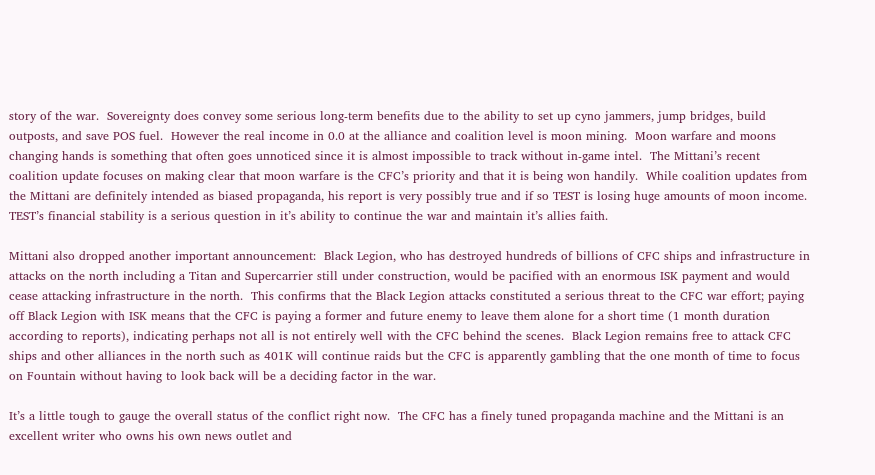story of the war.  Sovereignty does convey some serious long-term benefits due to the ability to set up cyno jammers, jump bridges, build outposts, and save POS fuel.  However the real income in 0.0 at the alliance and coalition level is moon mining.  Moon warfare and moons changing hands is something that often goes unnoticed since it is almost impossible to track without in-game intel.  The Mittani’s recent coalition update focuses on making clear that moon warfare is the CFC’s priority and that it is being won handily.  While coalition updates from the Mittani are definitely intended as biased propaganda, his report is very possibly true and if so TEST is losing huge amounts of moon income.  TEST’s financial stability is a serious question in it’s ability to continue the war and maintain it’s allies faith.

Mittani also dropped another important announcement:  Black Legion, who has destroyed hundreds of billions of CFC ships and infrastructure in attacks on the north including a Titan and Supercarrier still under construction, would be pacified with an enormous ISK payment and would cease attacking infrastructure in the north.  This confirms that the Black Legion attacks constituted a serious threat to the CFC war effort; paying off Black Legion with ISK means that the CFC is paying a former and future enemy to leave them alone for a short time (1 month duration according to reports), indicating perhaps not all is not entirely well with the CFC behind the scenes.  Black Legion remains free to attack CFC ships and other alliances in the north such as 401K will continue raids but the CFC is apparently gambling that the one month of time to focus on Fountain without having to look back will be a deciding factor in the war.

It’s a little tough to gauge the overall status of the conflict right now.  The CFC has a finely tuned propaganda machine and the Mittani is an excellent writer who owns his own news outlet and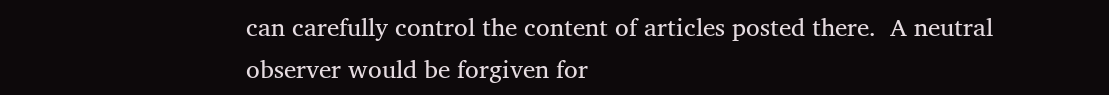can carefully control the content of articles posted there.  A neutral observer would be forgiven for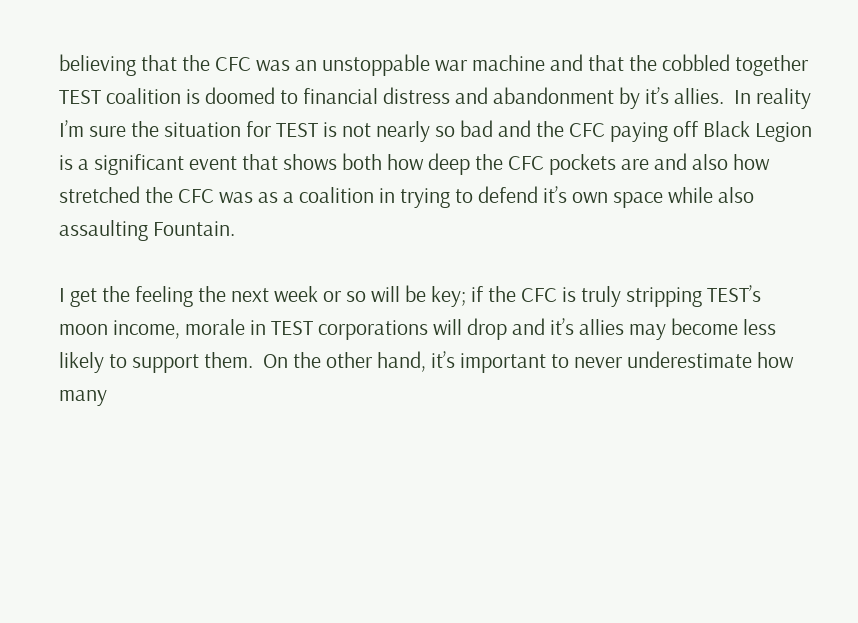believing that the CFC was an unstoppable war machine and that the cobbled together TEST coalition is doomed to financial distress and abandonment by it’s allies.  In reality I’m sure the situation for TEST is not nearly so bad and the CFC paying off Black Legion is a significant event that shows both how deep the CFC pockets are and also how stretched the CFC was as a coalition in trying to defend it’s own space while also assaulting Fountain.

I get the feeling the next week or so will be key; if the CFC is truly stripping TEST’s moon income, morale in TEST corporations will drop and it’s allies may become less likely to support them.  On the other hand, it’s important to never underestimate how many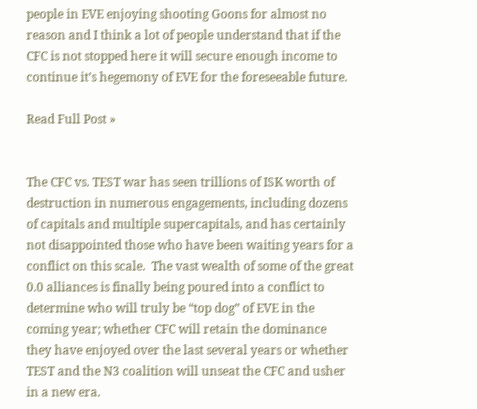people in EVE enjoying shooting Goons for almost no reason and I think a lot of people understand that if the CFC is not stopped here it will secure enough income to continue it’s hegemony of EVE for the foreseeable future.

Read Full Post »


The CFC vs. TEST war has seen trillions of ISK worth of destruction in numerous engagements, including dozens of capitals and multiple supercapitals, and has certainly not disappointed those who have been waiting years for a conflict on this scale.  The vast wealth of some of the great 0.0 alliances is finally being poured into a conflict to determine who will truly be “top dog” of EVE in the coming year; whether CFC will retain the dominance they have enjoyed over the last several years or whether TEST and the N3 coalition will unseat the CFC and usher in a new era.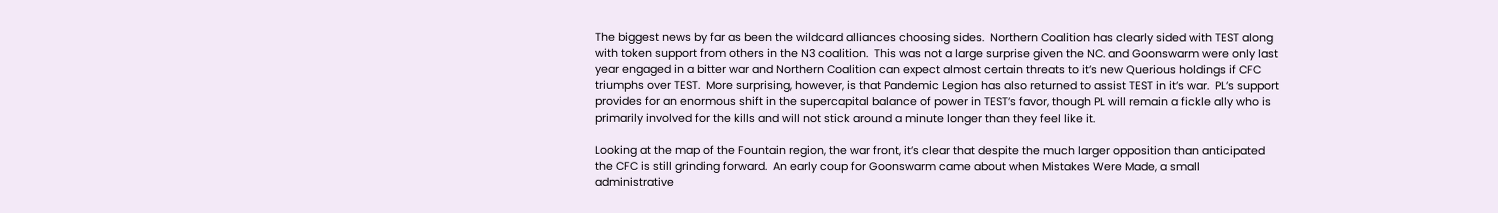The biggest news by far as been the wildcard alliances choosing sides.  Northern Coalition has clearly sided with TEST along with token support from others in the N3 coalition.  This was not a large surprise given the NC. and Goonswarm were only last year engaged in a bitter war and Northern Coalition can expect almost certain threats to it’s new Querious holdings if CFC triumphs over TEST.  More surprising, however, is that Pandemic Legion has also returned to assist TEST in it’s war.  PL’s support provides for an enormous shift in the supercapital balance of power in TEST’s favor, though PL will remain a fickle ally who is primarily involved for the kills and will not stick around a minute longer than they feel like it.

Looking at the map of the Fountain region, the war front, it’s clear that despite the much larger opposition than anticipated the CFC is still grinding forward.  An early coup for Goonswarm came about when Mistakes Were Made, a small administrative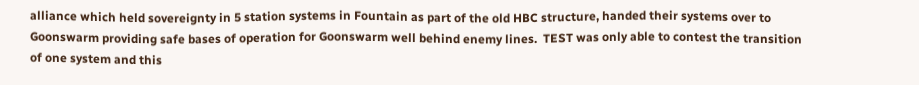alliance which held sovereignty in 5 station systems in Fountain as part of the old HBC structure, handed their systems over to Goonswarm providing safe bases of operation for Goonswarm well behind enemy lines.  TEST was only able to contest the transition of one system and this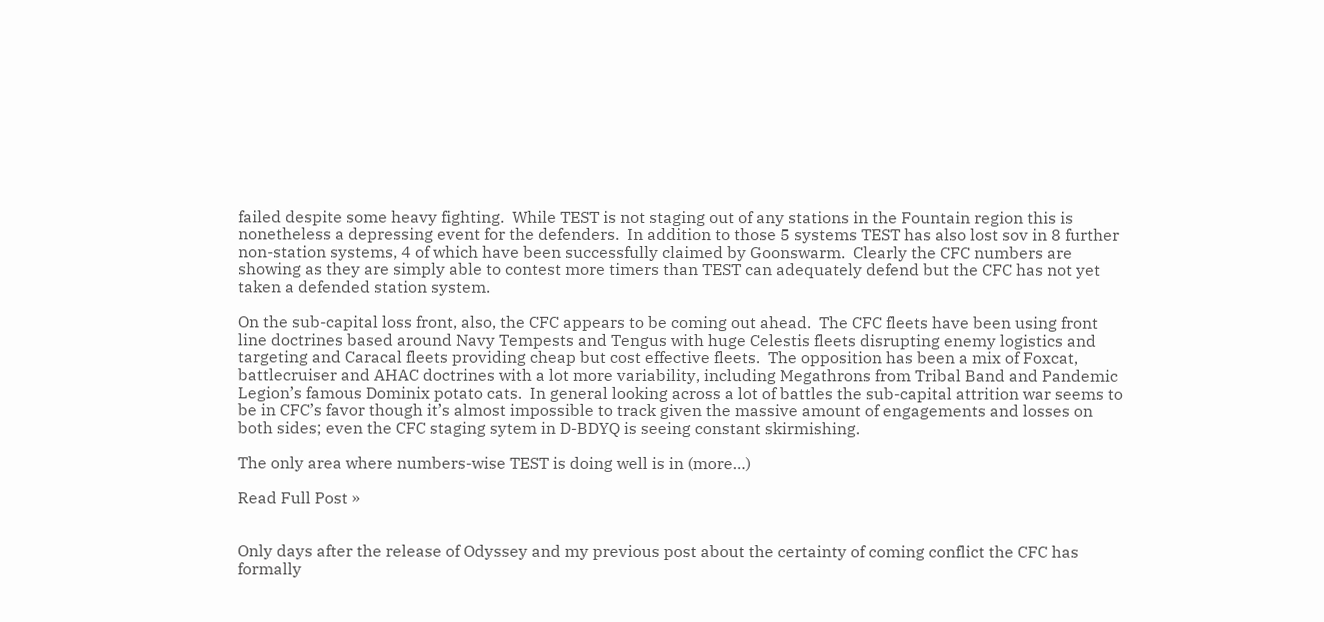failed despite some heavy fighting.  While TEST is not staging out of any stations in the Fountain region this is nonetheless a depressing event for the defenders.  In addition to those 5 systems TEST has also lost sov in 8 further non-station systems, 4 of which have been successfully claimed by Goonswarm.  Clearly the CFC numbers are showing as they are simply able to contest more timers than TEST can adequately defend but the CFC has not yet taken a defended station system.

On the sub-capital loss front, also, the CFC appears to be coming out ahead.  The CFC fleets have been using front line doctrines based around Navy Tempests and Tengus with huge Celestis fleets disrupting enemy logistics and targeting and Caracal fleets providing cheap but cost effective fleets.  The opposition has been a mix of Foxcat, battlecruiser and AHAC doctrines with a lot more variability, including Megathrons from Tribal Band and Pandemic Legion’s famous Dominix potato cats.  In general looking across a lot of battles the sub-capital attrition war seems to be in CFC’s favor though it’s almost impossible to track given the massive amount of engagements and losses on both sides; even the CFC staging sytem in D-BDYQ is seeing constant skirmishing.

The only area where numbers-wise TEST is doing well is in (more…)

Read Full Post »


Only days after the release of Odyssey and my previous post about the certainty of coming conflict the CFC has formally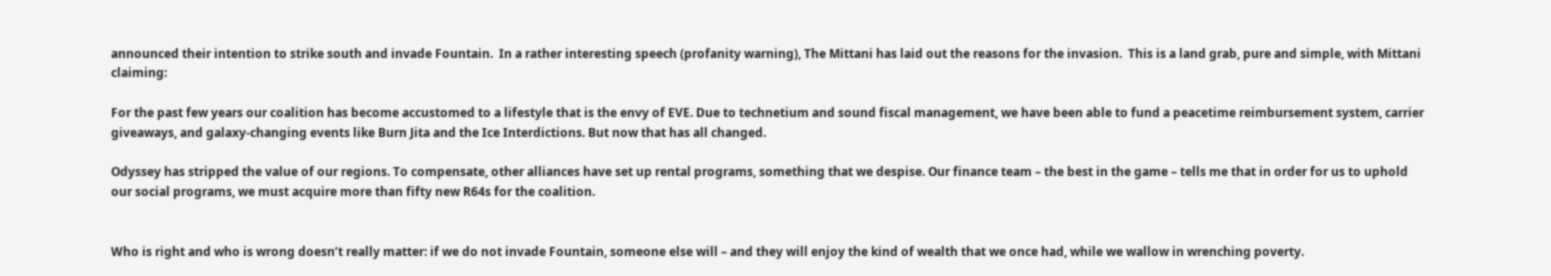announced their intention to strike south and invade Fountain.  In a rather interesting speech (profanity warning), The Mittani has laid out the reasons for the invasion.  This is a land grab, pure and simple, with Mittani claiming:

For the past few years our coalition has become accustomed to a lifestyle that is the envy of EVE. Due to technetium and sound fiscal management, we have been able to fund a peacetime reimbursement system, carrier giveaways, and galaxy-changing events like Burn Jita and the Ice Interdictions. But now that has all changed.

Odyssey has stripped the value of our regions. To compensate, other alliances have set up rental programs, something that we despise. Our finance team – the best in the game – tells me that in order for us to uphold our social programs, we must acquire more than fifty new R64s for the coalition.


Who is right and who is wrong doesn’t really matter: if we do not invade Fountain, someone else will – and they will enjoy the kind of wealth that we once had, while we wallow in wrenching poverty.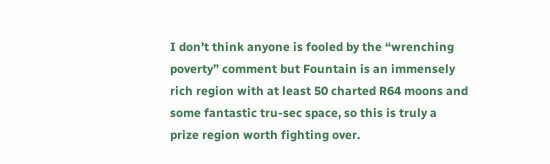I don’t think anyone is fooled by the “wrenching poverty” comment but Fountain is an immensely rich region with at least 50 charted R64 moons and some fantastic tru-sec space, so this is truly a prize region worth fighting over.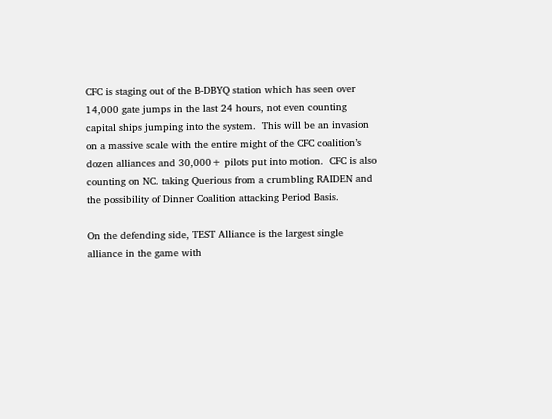CFC is staging out of the B-DBYQ station which has seen over 14,000 gate jumps in the last 24 hours, not even counting capital ships jumping into the system.  This will be an invasion on a massive scale with the entire might of the CFC coalition’s dozen alliances and 30,000+ pilots put into motion.  CFC is also counting on NC. taking Querious from a crumbling RAIDEN and the possibility of Dinner Coalition attacking Period Basis.

On the defending side, TEST Alliance is the largest single alliance in the game with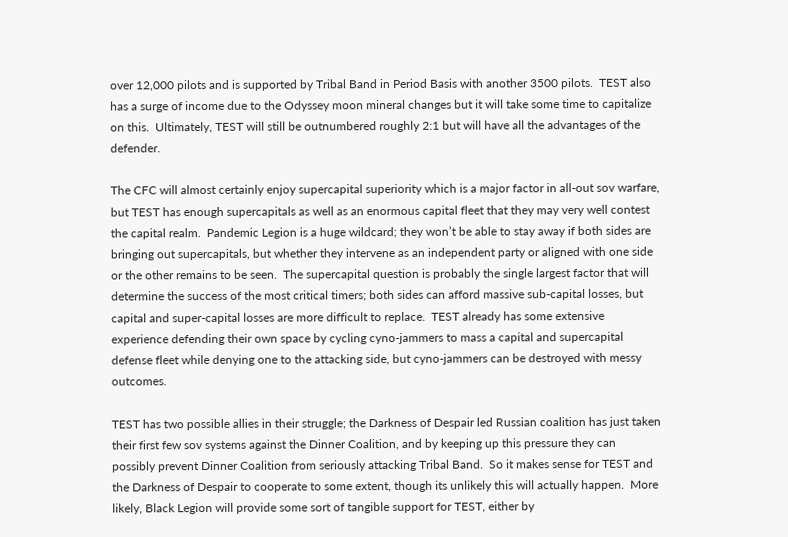over 12,000 pilots and is supported by Tribal Band in Period Basis with another 3500 pilots.  TEST also has a surge of income due to the Odyssey moon mineral changes but it will take some time to capitalize on this.  Ultimately, TEST will still be outnumbered roughly 2:1 but will have all the advantages of the defender.

The CFC will almost certainly enjoy supercapital superiority which is a major factor in all-out sov warfare, but TEST has enough supercapitals as well as an enormous capital fleet that they may very well contest the capital realm.  Pandemic Legion is a huge wildcard; they won’t be able to stay away if both sides are bringing out supercapitals, but whether they intervene as an independent party or aligned with one side or the other remains to be seen.  The supercapital question is probably the single largest factor that will determine the success of the most critical timers; both sides can afford massive sub-capital losses, but capital and super-capital losses are more difficult to replace.  TEST already has some extensive experience defending their own space by cycling cyno-jammers to mass a capital and supercapital defense fleet while denying one to the attacking side, but cyno-jammers can be destroyed with messy outcomes.

TEST has two possible allies in their struggle; the Darkness of Despair led Russian coalition has just taken their first few sov systems against the Dinner Coalition, and by keeping up this pressure they can possibly prevent Dinner Coalition from seriously attacking Tribal Band.  So it makes sense for TEST and the Darkness of Despair to cooperate to some extent, though its unlikely this will actually happen.  More likely, Black Legion will provide some sort of tangible support for TEST, either by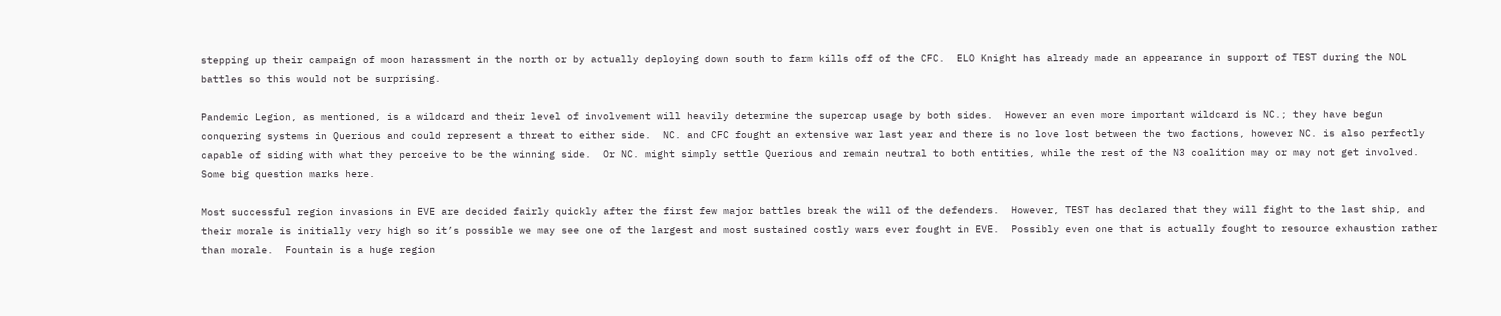stepping up their campaign of moon harassment in the north or by actually deploying down south to farm kills off of the CFC.  ELO Knight has already made an appearance in support of TEST during the NOL battles so this would not be surprising.

Pandemic Legion, as mentioned, is a wildcard and their level of involvement will heavily determine the supercap usage by both sides.  However an even more important wildcard is NC.; they have begun conquering systems in Querious and could represent a threat to either side.  NC. and CFC fought an extensive war last year and there is no love lost between the two factions, however NC. is also perfectly capable of siding with what they perceive to be the winning side.  Or NC. might simply settle Querious and remain neutral to both entities, while the rest of the N3 coalition may or may not get involved.  Some big question marks here.

Most successful region invasions in EVE are decided fairly quickly after the first few major battles break the will of the defenders.  However, TEST has declared that they will fight to the last ship, and their morale is initially very high so it’s possible we may see one of the largest and most sustained costly wars ever fought in EVE.  Possibly even one that is actually fought to resource exhaustion rather than morale.  Fountain is a huge region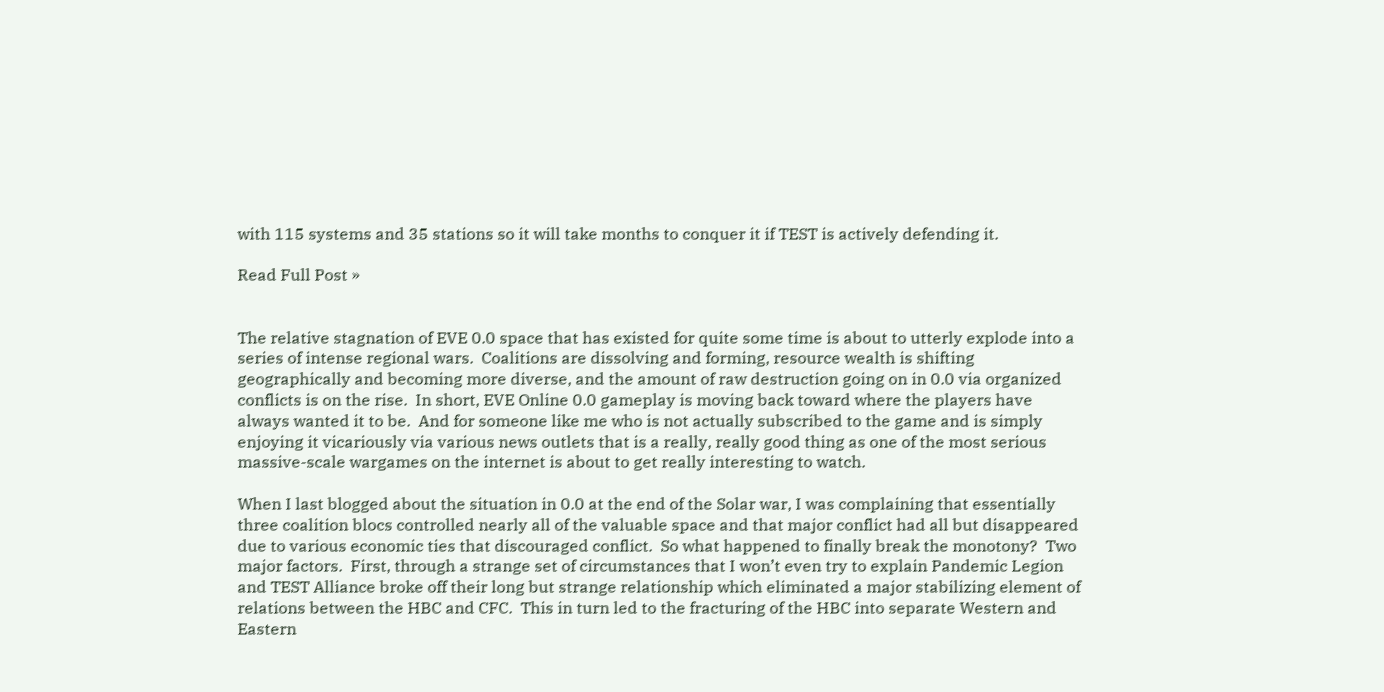with 115 systems and 35 stations so it will take months to conquer it if TEST is actively defending it.

Read Full Post »


The relative stagnation of EVE 0.0 space that has existed for quite some time is about to utterly explode into a series of intense regional wars.  Coalitions are dissolving and forming, resource wealth is shifting geographically and becoming more diverse, and the amount of raw destruction going on in 0.0 via organized conflicts is on the rise.  In short, EVE Online 0.0 gameplay is moving back toward where the players have always wanted it to be.  And for someone like me who is not actually subscribed to the game and is simply enjoying it vicariously via various news outlets that is a really, really good thing as one of the most serious massive-scale wargames on the internet is about to get really interesting to watch.

When I last blogged about the situation in 0.0 at the end of the Solar war, I was complaining that essentially three coalition blocs controlled nearly all of the valuable space and that major conflict had all but disappeared due to various economic ties that discouraged conflict.  So what happened to finally break the monotony?  Two major factors.  First, through a strange set of circumstances that I won’t even try to explain Pandemic Legion and TEST Alliance broke off their long but strange relationship which eliminated a major stabilizing element of relations between the HBC and CFC.  This in turn led to the fracturing of the HBC into separate Western and Eastern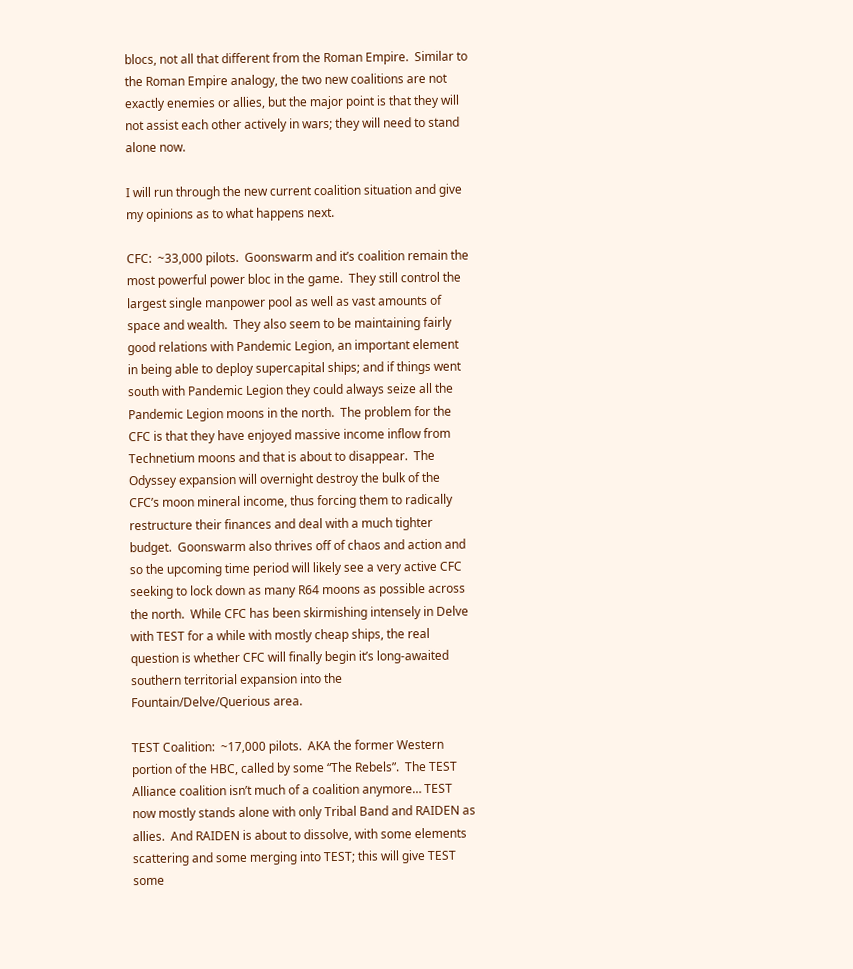blocs, not all that different from the Roman Empire.  Similar to the Roman Empire analogy, the two new coalitions are not exactly enemies or allies, but the major point is that they will not assist each other actively in wars; they will need to stand alone now.

I will run through the new current coalition situation and give my opinions as to what happens next.

CFC:  ~33,000 pilots.  Goonswarm and it’s coalition remain the most powerful power bloc in the game.  They still control the largest single manpower pool as well as vast amounts of space and wealth.  They also seem to be maintaining fairly good relations with Pandemic Legion, an important element in being able to deploy supercapital ships; and if things went south with Pandemic Legion they could always seize all the Pandemic Legion moons in the north.  The problem for the CFC is that they have enjoyed massive income inflow from Technetium moons and that is about to disappear.  The Odyssey expansion will overnight destroy the bulk of the CFC’s moon mineral income, thus forcing them to radically restructure their finances and deal with a much tighter budget.  Goonswarm also thrives off of chaos and action and so the upcoming time period will likely see a very active CFC seeking to lock down as many R64 moons as possible across the north.  While CFC has been skirmishing intensely in Delve with TEST for a while with mostly cheap ships, the real question is whether CFC will finally begin it’s long-awaited southern territorial expansion into the Fountain/Delve/Querious area.

TEST Coalition:  ~17,000 pilots.  AKA the former Western portion of the HBC, called by some “The Rebels”.  The TEST Alliance coalition isn’t much of a coalition anymore… TEST now mostly stands alone with only Tribal Band and RAIDEN as allies.  And RAIDEN is about to dissolve, with some elements scattering and some merging into TEST; this will give TEST some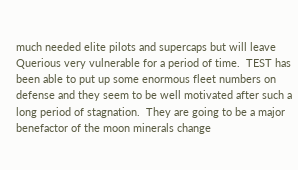much needed elite pilots and supercaps but will leave Querious very vulnerable for a period of time.  TEST has been able to put up some enormous fleet numbers on defense and they seem to be well motivated after such a long period of stagnation.  They are going to be a major benefactor of the moon minerals change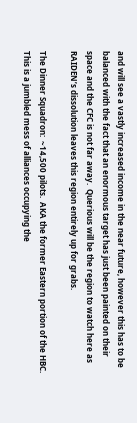and will see a vastly increased income in the near future, however this has to be balanced with the fact that an enormous target has just been painted on their space and the CFC is not far away.  Querious will be the region to watch here as RAIDEN’s dissolution leaves this region entirely up for grabs.

The Dinner Squadron:  ~14,500 pilots.  AKA the former Eastern portion of the HBC.  This is a jumbled mess of alliances occupying the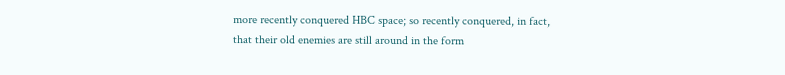more recently conquered HBC space; so recently conquered, in fact, that their old enemies are still around in the form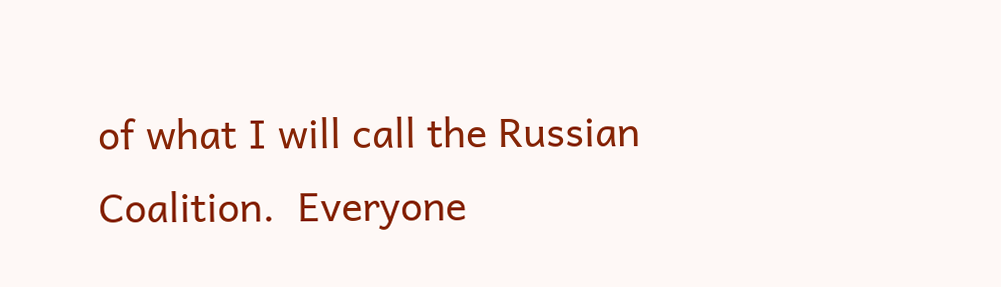of what I will call the Russian Coalition.  Everyone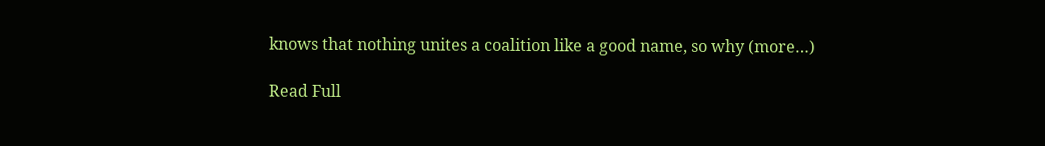knows that nothing unites a coalition like a good name, so why (more…)

Read Full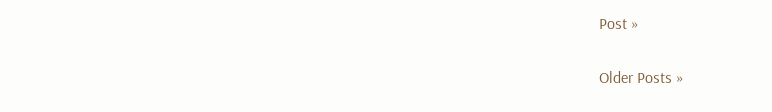Post »

Older Posts »